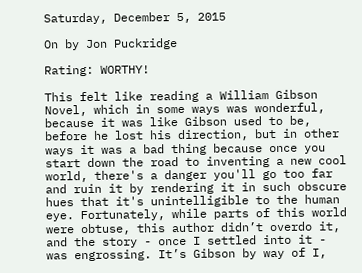Saturday, December 5, 2015

On by Jon Puckridge

Rating: WORTHY!

This felt like reading a William Gibson Novel, which in some ways was wonderful, because it was like Gibson used to be, before he lost his direction, but in other ways it was a bad thing because once you start down the road to inventing a new cool world, there's a danger you'll go too far and ruin it by rendering it in such obscure hues that it's unintelligible to the human eye. Fortunately, while parts of this world were obtuse, this author didn’t overdo it, and the story - once I settled into it - was engrossing. It’s Gibson by way of I,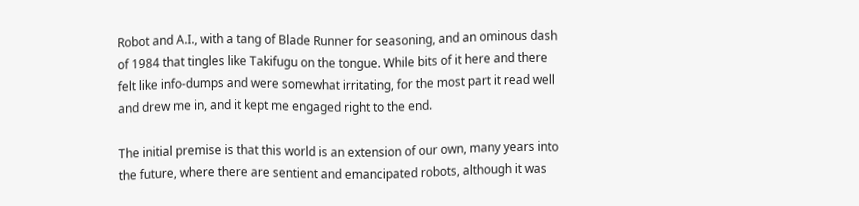Robot and A.I., with a tang of Blade Runner for seasoning, and an ominous dash of 1984 that tingles like Takifugu on the tongue. While bits of it here and there felt like info-dumps and were somewhat irritating, for the most part it read well and drew me in, and it kept me engaged right to the end.

The initial premise is that this world is an extension of our own, many years into the future, where there are sentient and emancipated robots, although it was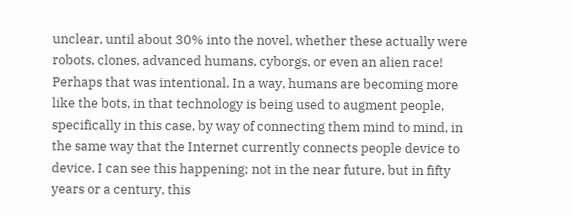unclear, until about 30% into the novel, whether these actually were robots, clones, advanced humans, cyborgs, or even an alien race! Perhaps that was intentional. In a way, humans are becoming more like the bots, in that technology is being used to augment people, specifically in this case, by way of connecting them mind to mind, in the same way that the Internet currently connects people device to device. I can see this happening; not in the near future, but in fifty years or a century, this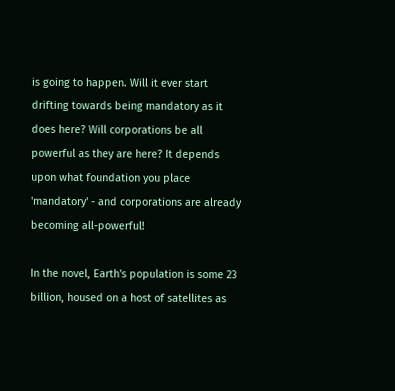is going to happen. Will it ever start drifting towards being mandatory as it does here? Will corporations be all powerful as they are here? It depends upon what foundation you place 'mandatory' - and corporations are already becoming all-powerful!

In the novel, Earth's population is some 23 billion, housed on a host of satellites as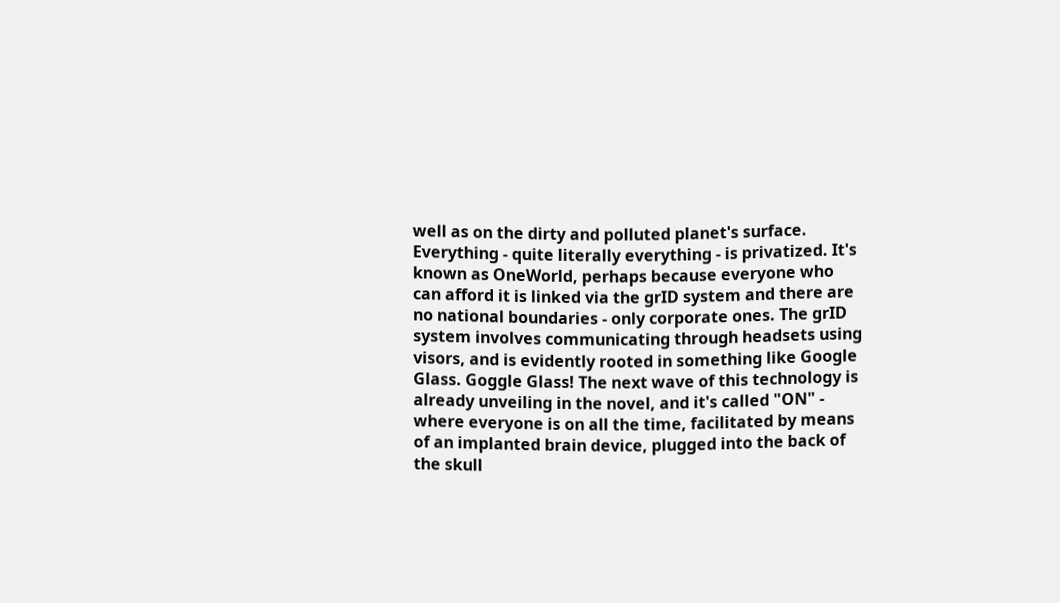well as on the dirty and polluted planet's surface. Everything - quite literally everything - is privatized. It's known as OneWorld, perhaps because everyone who can afford it is linked via the grID system and there are no national boundaries - only corporate ones. The grID system involves communicating through headsets using visors, and is evidently rooted in something like Google Glass. Goggle Glass! The next wave of this technology is already unveiling in the novel, and it's called "ON" - where everyone is on all the time, facilitated by means of an implanted brain device, plugged into the back of the skull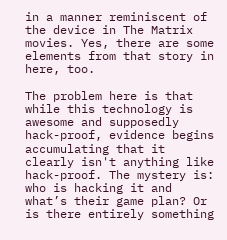in a manner reminiscent of the device in The Matrix movies. Yes, there are some elements from that story in here, too.

The problem here is that while this technology is awesome and supposedly hack-proof, evidence begins accumulating that it clearly isn't anything like hack-proof. The mystery is: who is hacking it and what’s their game plan? Or is there entirely something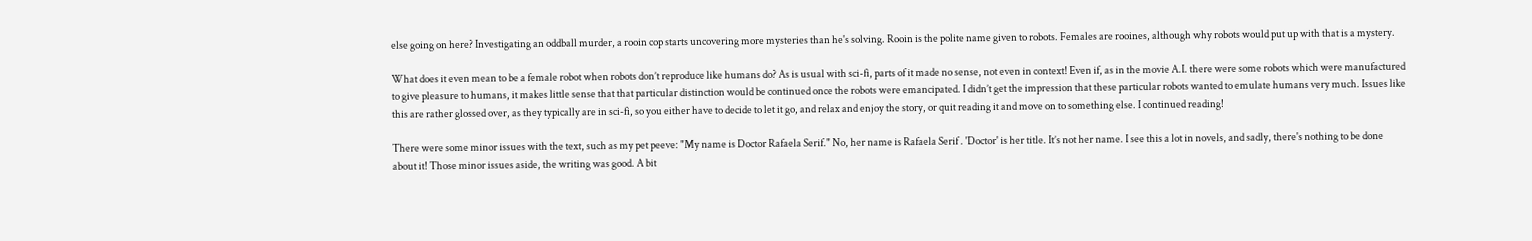else going on here? Investigating an oddball murder, a rooin cop starts uncovering more mysteries than he's solving. Rooin is the polite name given to robots. Females are rooines, although why robots would put up with that is a mystery.

What does it even mean to be a female robot when robots don’t reproduce like humans do? As is usual with sci-fi, parts of it made no sense, not even in context! Even if, as in the movie A.I. there were some robots which were manufactured to give pleasure to humans, it makes little sense that that particular distinction would be continued once the robots were emancipated. I didn’t get the impression that these particular robots wanted to emulate humans very much. Issues like this are rather glossed over, as they typically are in sci-fi, so you either have to decide to let it go, and relax and enjoy the story, or quit reading it and move on to something else. I continued reading!

There were some minor issues with the text, such as my pet peeve: "My name is Doctor Rafaela Serif." No, her name is Rafaela Serif . 'Doctor' is her title. It’s not her name. I see this a lot in novels, and sadly, there's nothing to be done about it! Those minor issues aside, the writing was good. A bit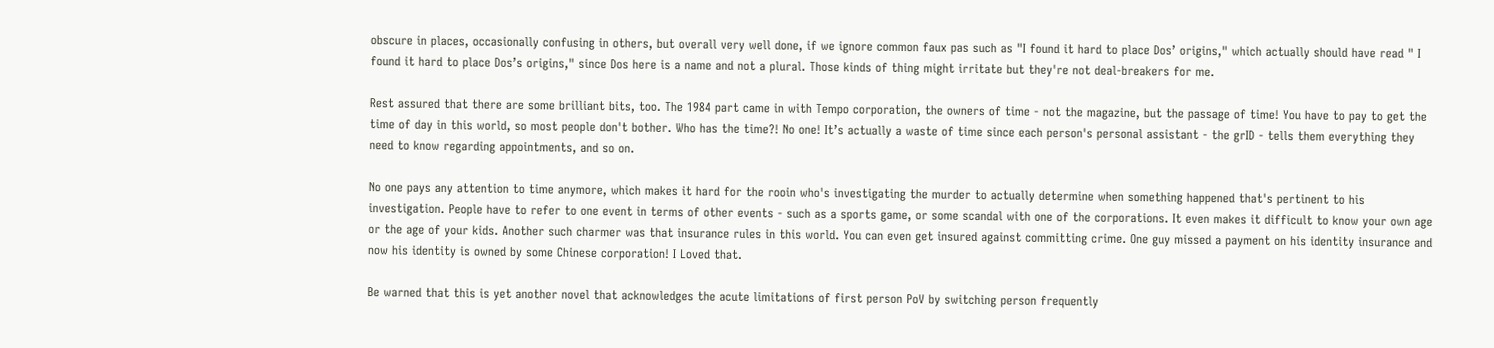obscure in places, occasionally confusing in others, but overall very well done, if we ignore common faux pas such as "I found it hard to place Dos’ origins," which actually should have read " I found it hard to place Dos’s origins," since Dos here is a name and not a plural. Those kinds of thing might irritate but they're not deal-breakers for me.

Rest assured that there are some brilliant bits, too. The 1984 part came in with Tempo corporation, the owners of time - not the magazine, but the passage of time! You have to pay to get the time of day in this world, so most people don't bother. Who has the time?! No one! It’s actually a waste of time since each person's personal assistant - the grID - tells them everything they need to know regarding appointments, and so on.

No one pays any attention to time anymore, which makes it hard for the rooin who's investigating the murder to actually determine when something happened that's pertinent to his investigation. People have to refer to one event in terms of other events - such as a sports game, or some scandal with one of the corporations. It even makes it difficult to know your own age or the age of your kids. Another such charmer was that insurance rules in this world. You can even get insured against committing crime. One guy missed a payment on his identity insurance and now his identity is owned by some Chinese corporation! I Loved that.

Be warned that this is yet another novel that acknowledges the acute limitations of first person PoV by switching person frequently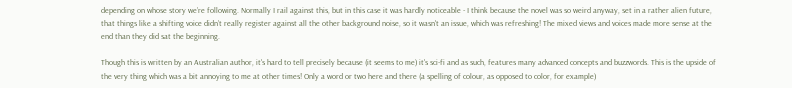depending on whose story we’re following. Normally I rail against this, but in this case it was hardly noticeable - I think because the novel was so weird anyway, set in a rather alien future, that things like a shifting voice didn’t really register against all the other background noise, so it wasn't an issue, which was refreshing! The mixed views and voices made more sense at the end than they did sat the beginning.

Though this is written by an Australian author, it's hard to tell precisely because (it seems to me) it's sci-fi and as such, features many advanced concepts and buzzwords. This is the upside of the very thing which was a bit annoying to me at other times! Only a word or two here and there (a spelling of colour, as opposed to color, for example)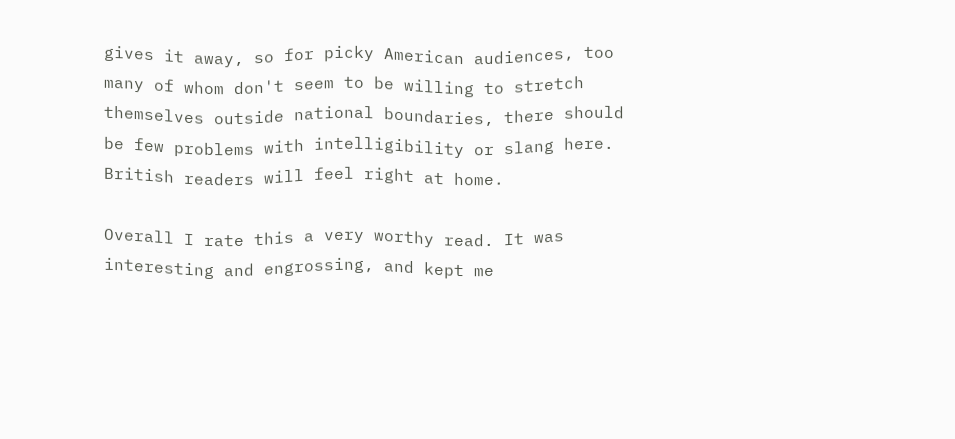gives it away, so for picky American audiences, too many of whom don't seem to be willing to stretch themselves outside national boundaries, there should be few problems with intelligibility or slang here. British readers will feel right at home.

Overall I rate this a very worthy read. It was interesting and engrossing, and kept me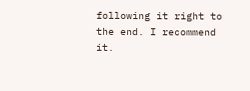following it right to the end. I recommend it.